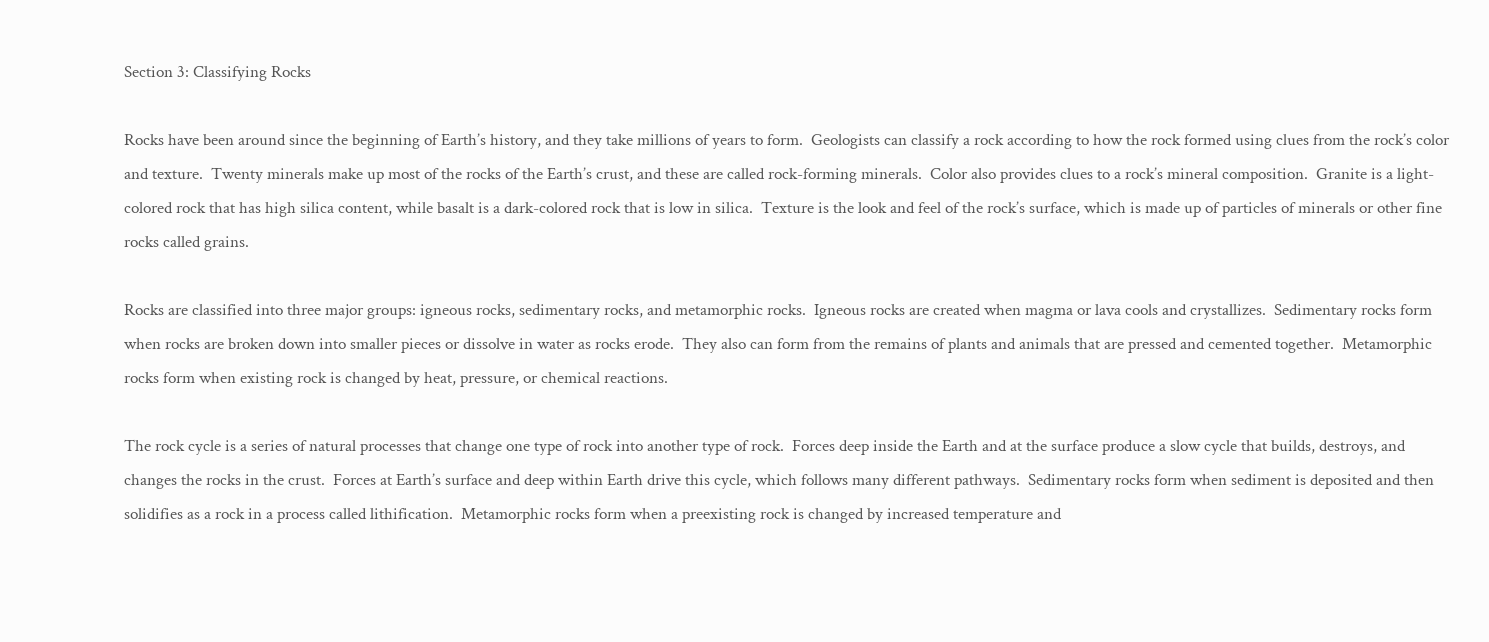Section 3: Classifying Rocks

Rocks have been around since the beginning of Earth’s history, and they take millions of years to form.  Geologists can classify a rock according to how the rock formed using clues from the rock’s color and texture.  Twenty minerals make up most of the rocks of the Earth’s crust, and these are called rock-forming minerals.  Color also provides clues to a rock’s mineral composition.  Granite is a light-colored rock that has high silica content, while basalt is a dark-colored rock that is low in silica.  Texture is the look and feel of the rock’s surface, which is made up of particles of minerals or other fine rocks called grains.

Rocks are classified into three major groups: igneous rocks, sedimentary rocks, and metamorphic rocks.  Igneous rocks are created when magma or lava cools and crystallizes.  Sedimentary rocks form when rocks are broken down into smaller pieces or dissolve in water as rocks erode.  They also can form from the remains of plants and animals that are pressed and cemented together.  Metamorphic rocks form when existing rock is changed by heat, pressure, or chemical reactions.

The rock cycle is a series of natural processes that change one type of rock into another type of rock.  Forces deep inside the Earth and at the surface produce a slow cycle that builds, destroys, and changes the rocks in the crust.  Forces at Earth’s surface and deep within Earth drive this cycle, which follows many different pathways.  Sedimentary rocks form when sediment is deposited and then solidifies as a rock in a process called lithification.  Metamorphic rocks form when a preexisting rock is changed by increased temperature and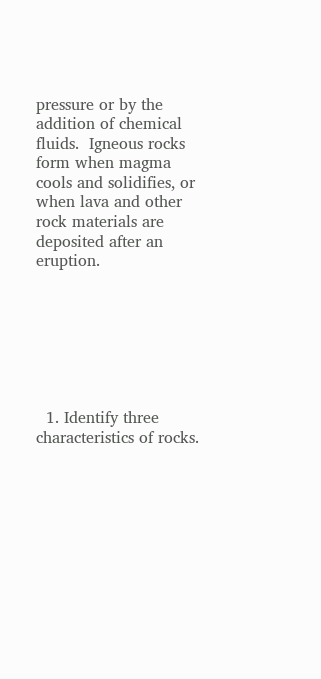pressure or by the addition of chemical fluids.  Igneous rocks form when magma cools and solidifies, or when lava and other rock materials are deposited after an eruption.







  1. Identify three characteristics of rocks.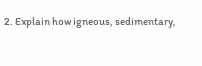2. Explain how igneous, sedimentary,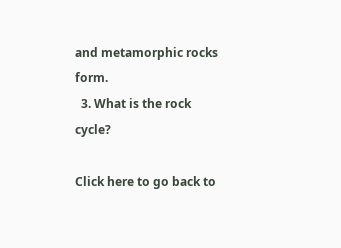and metamorphic rocks form.
  3. What is the rock cycle?

Click here to go back to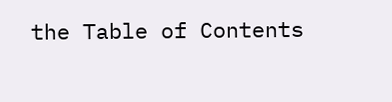the Table of Contents